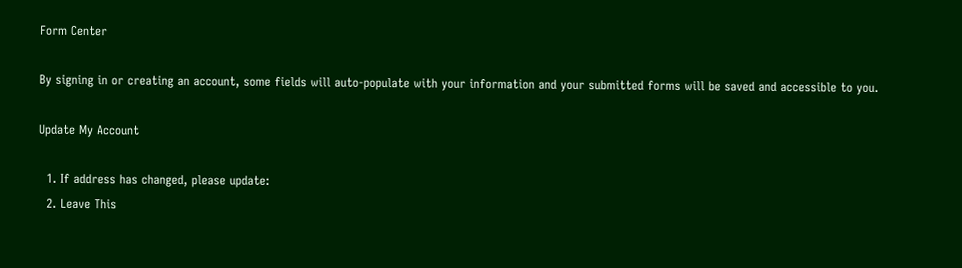Form Center

By signing in or creating an account, some fields will auto-populate with your information and your submitted forms will be saved and accessible to you.

Update My Account

  1. If address has changed, please update:
  2. Leave This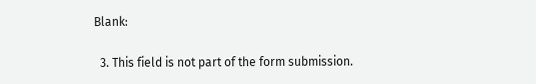Blank:

  3. This field is not part of the form submission.